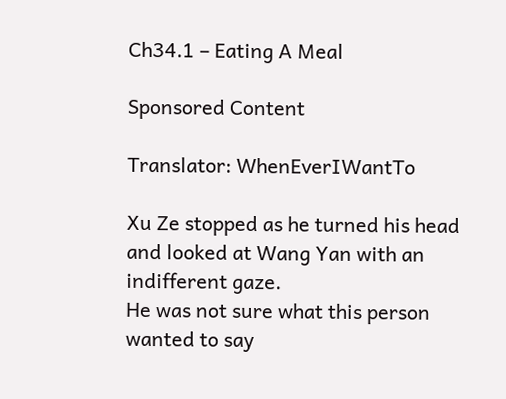Ch34.1 – Eating A Meal

Sponsored Content

Translator: WhenEverIWantTo

Xu Ze stopped as he turned his head and looked at Wang Yan with an indifferent gaze.
He was not sure what this person wanted to say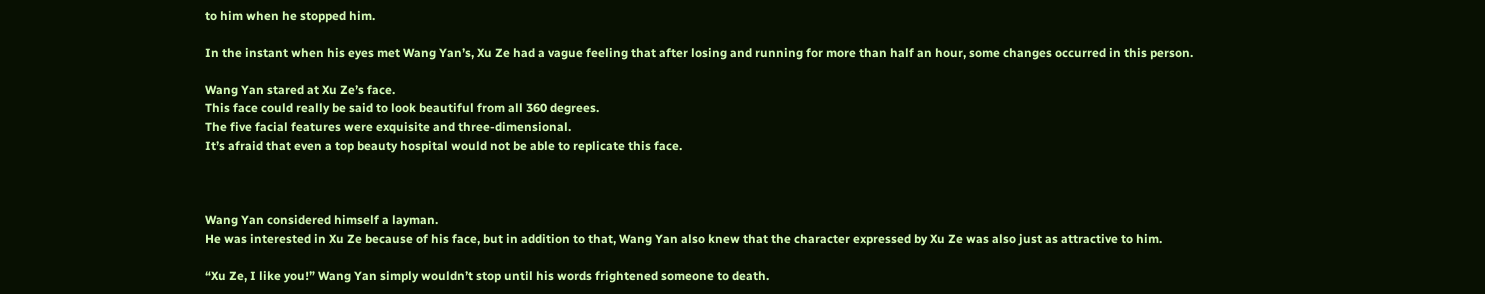to him when he stopped him.

In the instant when his eyes met Wang Yan’s, Xu Ze had a vague feeling that after losing and running for more than half an hour, some changes occurred in this person.

Wang Yan stared at Xu Ze’s face.
This face could really be said to look beautiful from all 360 degrees.
The five facial features were exquisite and three-dimensional.
It’s afraid that even a top beauty hospital would not be able to replicate this face.



Wang Yan considered himself a layman.
He was interested in Xu Ze because of his face, but in addition to that, Wang Yan also knew that the character expressed by Xu Ze was also just as attractive to him.

“Xu Ze, I like you!” Wang Yan simply wouldn’t stop until his words frightened someone to death.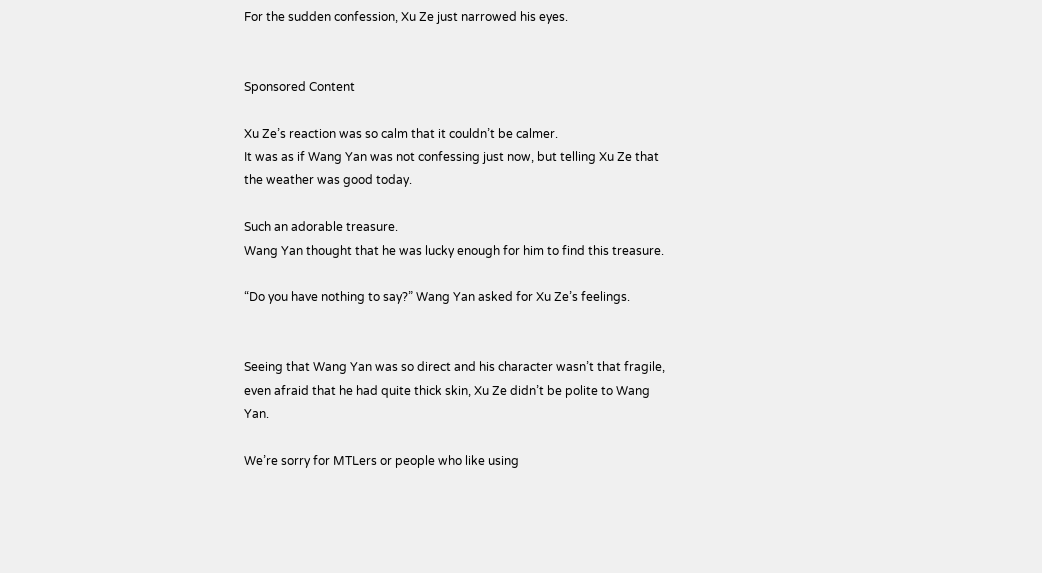For the sudden confession, Xu Ze just narrowed his eyes.


Sponsored Content

Xu Ze’s reaction was so calm that it couldn’t be calmer.
It was as if Wang Yan was not confessing just now, but telling Xu Ze that the weather was good today.

Such an adorable treasure.
Wang Yan thought that he was lucky enough for him to find this treasure.

“Do you have nothing to say?” Wang Yan asked for Xu Ze’s feelings.


Seeing that Wang Yan was so direct and his character wasn’t that fragile, even afraid that he had quite thick skin, Xu Ze didn’t be polite to Wang Yan.

We’re sorry for MTLers or people who like using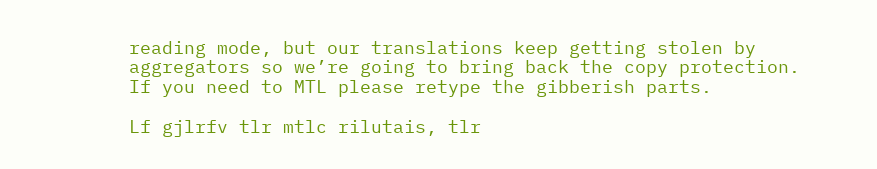reading mode, but our translations keep getting stolen by aggregators so we’re going to bring back the copy protection.
If you need to MTL please retype the gibberish parts.

Lf gjlrfv tlr mtlc rilutais, tlr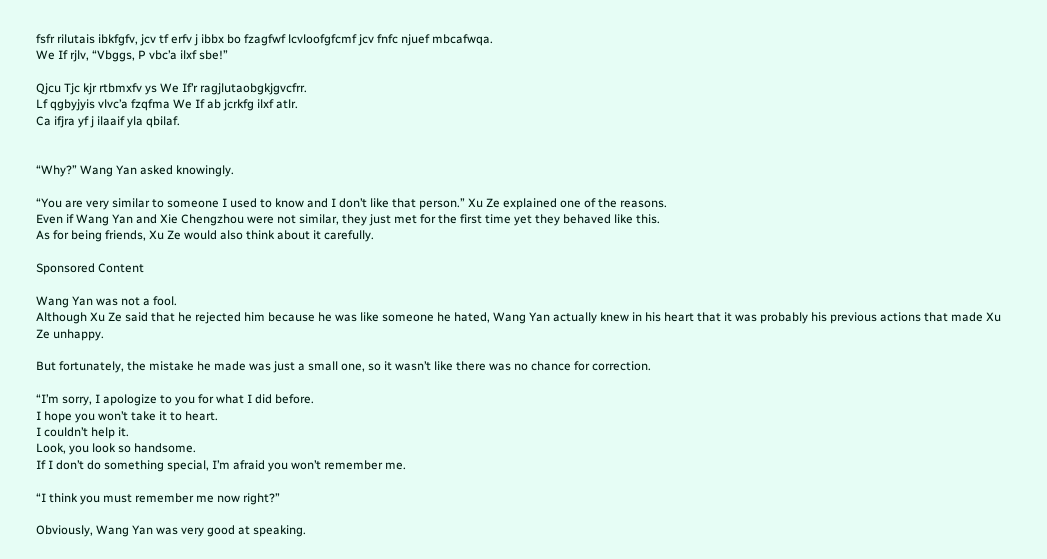fsfr rilutais ibkfgfv, jcv tf erfv j ibbx bo fzagfwf lcvloofgfcmf jcv fnfc njuef mbcafwqa.
We If rjlv, “Vbggs, P vbc’a ilxf sbe!”

Qjcu Tjc kjr rtbmxfv ys We If’r ragjlutaobgkjgvcfrr.
Lf qgbyjyis vlvc’a fzqfma We If ab jcrkfg ilxf atlr.
Ca ifjra yf j ilaaif yla qbilaf.


“Why?” Wang Yan asked knowingly.

“You are very similar to someone I used to know and I don’t like that person.” Xu Ze explained one of the reasons.
Even if Wang Yan and Xie Chengzhou were not similar, they just met for the first time yet they behaved like this.
As for being friends, Xu Ze would also think about it carefully.

Sponsored Content

Wang Yan was not a fool.
Although Xu Ze said that he rejected him because he was like someone he hated, Wang Yan actually knew in his heart that it was probably his previous actions that made Xu Ze unhappy.

But fortunately, the mistake he made was just a small one, so it wasn’t like there was no chance for correction.

“I’m sorry, I apologize to you for what I did before.
I hope you won’t take it to heart.
I couldn’t help it.
Look, you look so handsome.
If I don’t do something special, I’m afraid you won’t remember me.

“I think you must remember me now right?”

Obviously, Wang Yan was very good at speaking.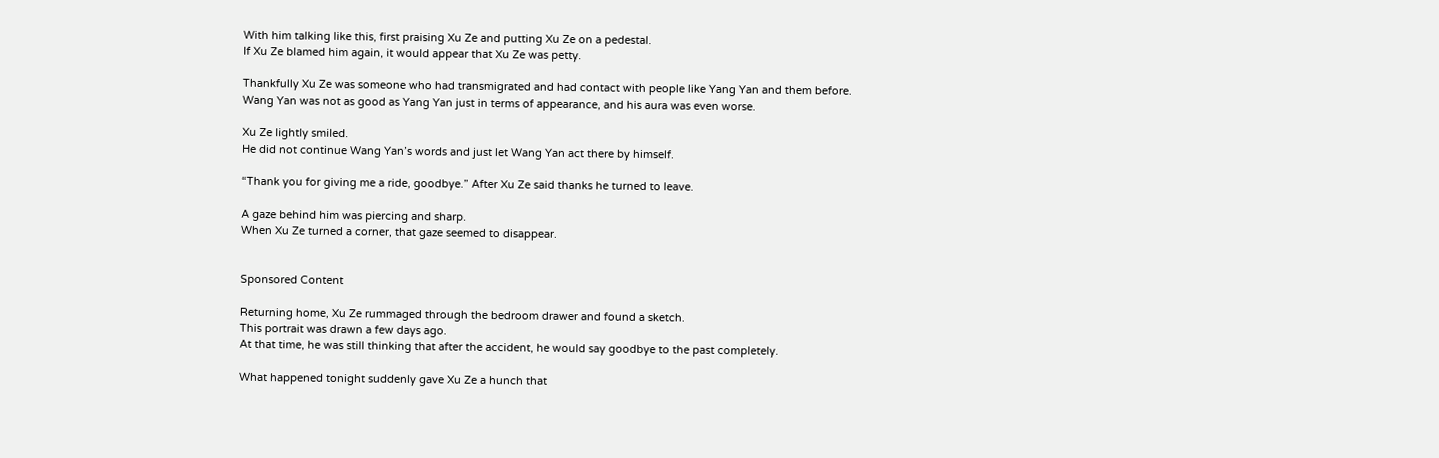With him talking like this, first praising Xu Ze and putting Xu Ze on a pedestal.
If Xu Ze blamed him again, it would appear that Xu Ze was petty.

Thankfully Xu Ze was someone who had transmigrated and had contact with people like Yang Yan and them before.
Wang Yan was not as good as Yang Yan just in terms of appearance, and his aura was even worse.

Xu Ze lightly smiled.
He did not continue Wang Yan’s words and just let Wang Yan act there by himself.

“Thank you for giving me a ride, goodbye.” After Xu Ze said thanks he turned to leave.

A gaze behind him was piercing and sharp.
When Xu Ze turned a corner, that gaze seemed to disappear.


Sponsored Content

Returning home, Xu Ze rummaged through the bedroom drawer and found a sketch.
This portrait was drawn a few days ago.
At that time, he was still thinking that after the accident, he would say goodbye to the past completely.

What happened tonight suddenly gave Xu Ze a hunch that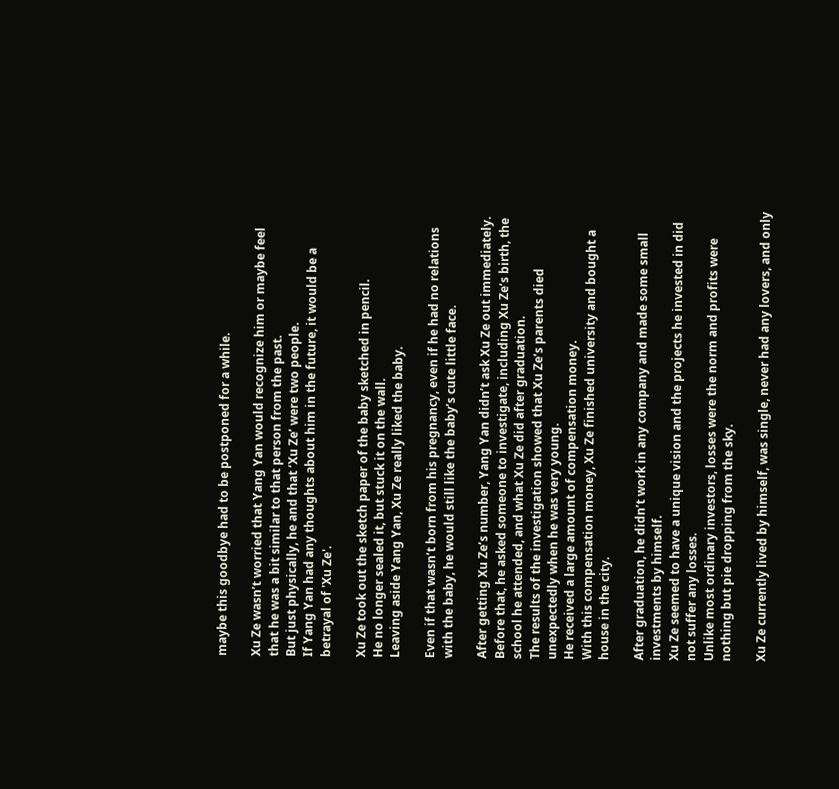maybe this goodbye had to be postponed for a while.

Xu Ze wasn’t worried that Yang Yan would recognize him or maybe feel that he was a bit similar to that person from the past.
But just physically, he and that ‘Xu Ze’ were two people.
If Yang Yan had any thoughts about him in the future, it would be a betrayal of 'Xu Ze'.

Xu Ze took out the sketch paper of the baby sketched in pencil.
He no longer sealed it, but stuck it on the wall.
Leaving aside Yang Yan, Xu Ze really liked the baby.

Even if that wasn’t born from his pregnancy, even if he had no relations with the baby, he would still like the baby’s cute little face.

After getting Xu Ze’s number, Yang Yan didn’t ask Xu Ze out immediately.
Before that, he asked someone to investigate, including Xu Ze’s birth, the school he attended, and what Xu Ze did after graduation.
The results of the investigation showed that Xu Ze’s parents died unexpectedly when he was very young.
He received a large amount of compensation money.
With this compensation money, Xu Ze finished university and bought a house in the city.

After graduation, he didn’t work in any company and made some small investments by himself.
Xu Ze seemed to have a unique vision and the projects he invested in did not suffer any losses.
Unlike most ordinary investors, losses were the norm and profits were nothing but pie dropping from the sky.

Xu Ze currently lived by himself, was single, never had any lovers, and only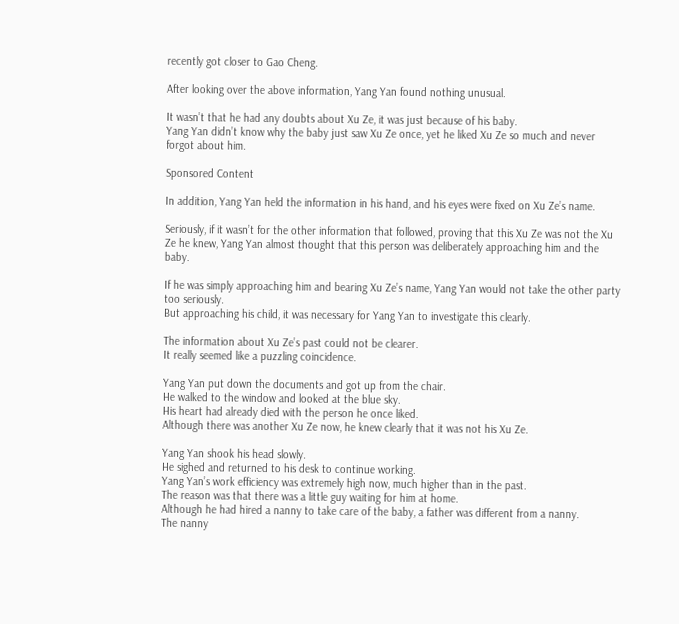recently got closer to Gao Cheng.

After looking over the above information, Yang Yan found nothing unusual.

It wasn’t that he had any doubts about Xu Ze, it was just because of his baby.
Yang Yan didn’t know why the baby just saw Xu Ze once, yet he liked Xu Ze so much and never forgot about him.

Sponsored Content

In addition, Yang Yan held the information in his hand, and his eyes were fixed on Xu Ze’s name.

Seriously, if it wasn’t for the other information that followed, proving that this Xu Ze was not the Xu Ze he knew, Yang Yan almost thought that this person was deliberately approaching him and the baby.

If he was simply approaching him and bearing Xu Ze’s name, Yang Yan would not take the other party too seriously.
But approaching his child, it was necessary for Yang Yan to investigate this clearly.

The information about Xu Ze’s past could not be clearer.
It really seemed like a puzzling coincidence.

Yang Yan put down the documents and got up from the chair.
He walked to the window and looked at the blue sky.
His heart had already died with the person he once liked.
Although there was another Xu Ze now, he knew clearly that it was not his Xu Ze.

Yang Yan shook his head slowly.
He sighed and returned to his desk to continue working.
Yang Yan’s work efficiency was extremely high now, much higher than in the past.
The reason was that there was a little guy waiting for him at home.
Although he had hired a nanny to take care of the baby, a father was different from a nanny.
The nanny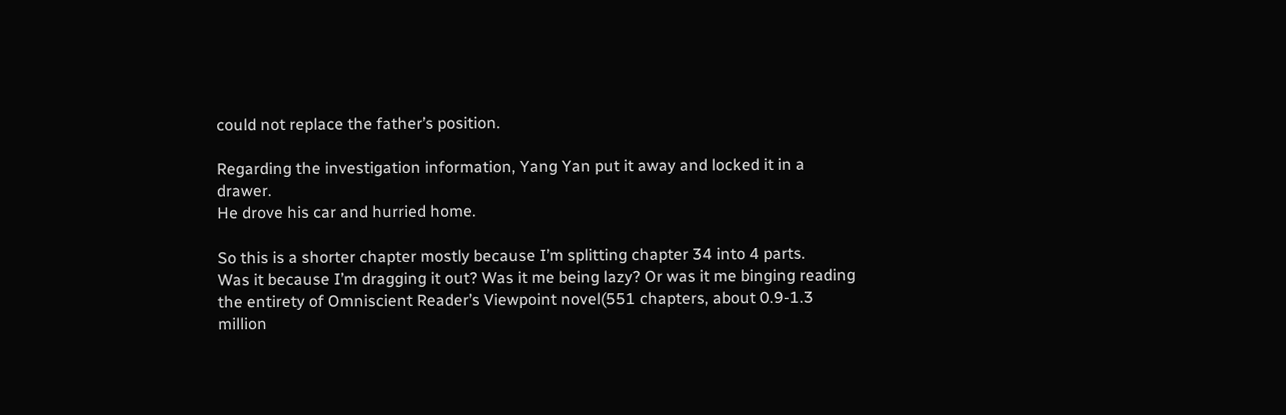could not replace the father’s position.

Regarding the investigation information, Yang Yan put it away and locked it in a drawer.
He drove his car and hurried home.

So this is a shorter chapter mostly because I’m splitting chapter 34 into 4 parts.
Was it because I’m dragging it out? Was it me being lazy? Or was it me binging reading the entirety of Omniscient Reader’s Viewpoint novel(551 chapters, about 0.9-1.3 million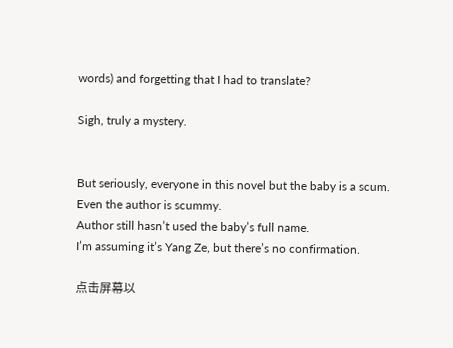words) and forgetting that I had to translate?

Sigh, truly a mystery.


But seriously, everyone in this novel but the baby is a scum.
Even the author is scummy.
Author still hasn’t used the baby’s full name.
I’m assuming it’s Yang Ze, but there’s no confirmation.

点击屏幕以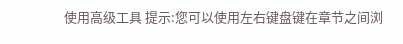使用高级工具 提示:您可以使用左右键盘键在章节之间浏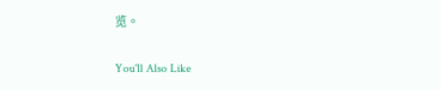览。

You'll Also Like